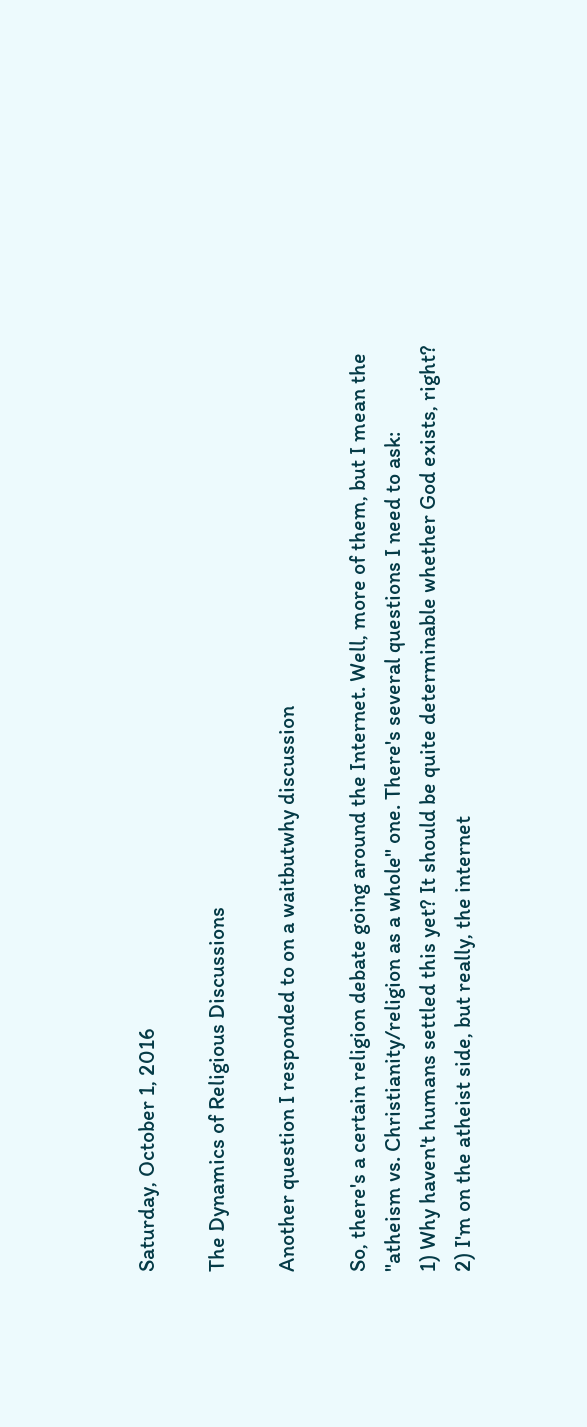Saturday, October 1, 2016

The Dynamics of Religious Discussions

Another question I responded to on a waitbutwhy discussion

So, there's a certain religion debate going around the Internet. Well, more of them, but I mean the "atheism vs. Christianity/religion as a whole" one. There's several questions I need to ask:
1) Why haven't humans settled this yet? It should be quite determinable whether God exists, right?
2) I'm on the atheist side, but really, the internet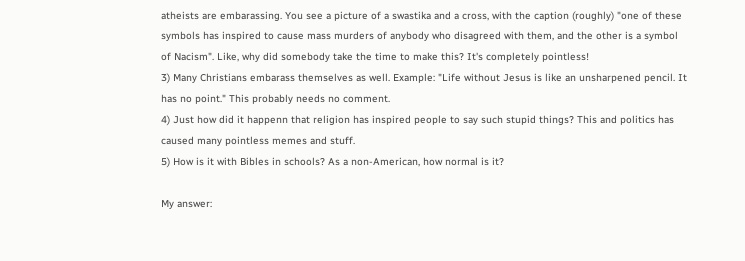atheists are embarassing. You see a picture of a swastika and a cross, with the caption (roughly) "one of these symbols has inspired to cause mass murders of anybody who disagreed with them, and the other is a symbol of Nacism". Like, why did somebody take the time to make this? It's completely pointless!
3) Many Christians embarass themselves as well. Example: "Life without Jesus is like an unsharpened pencil. It has no point." This probably needs no comment.
4) Just how did it happenn that religion has inspired people to say such stupid things? This and politics has caused many pointless memes and stuff.
5) How is it with Bibles in schools? As a non-American, how normal is it?

My answer: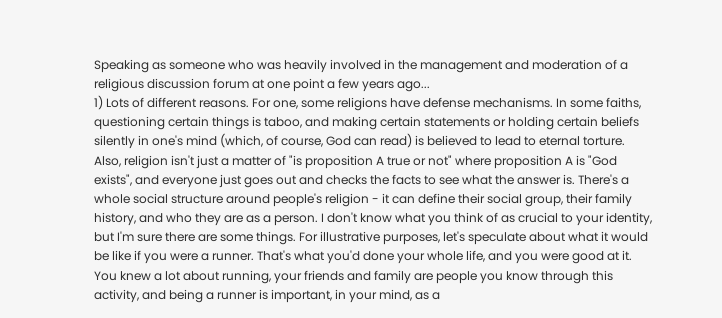Speaking as someone who was heavily involved in the management and moderation of a religious discussion forum at one point a few years ago...
1) Lots of different reasons. For one, some religions have defense mechanisms. In some faiths, questioning certain things is taboo, and making certain statements or holding certain beliefs silently in one's mind (which, of course, God can read) is believed to lead to eternal torture. Also, religion isn't just a matter of "is proposition A true or not" where proposition A is "God exists", and everyone just goes out and checks the facts to see what the answer is. There's a whole social structure around people's religion - it can define their social group, their family history, and who they are as a person. I don't know what you think of as crucial to your identity, but I'm sure there are some things. For illustrative purposes, let's speculate about what it would be like if you were a runner. That's what you'd done your whole life, and you were good at it. You knew a lot about running, your friends and family are people you know through this activity, and being a runner is important, in your mind, as a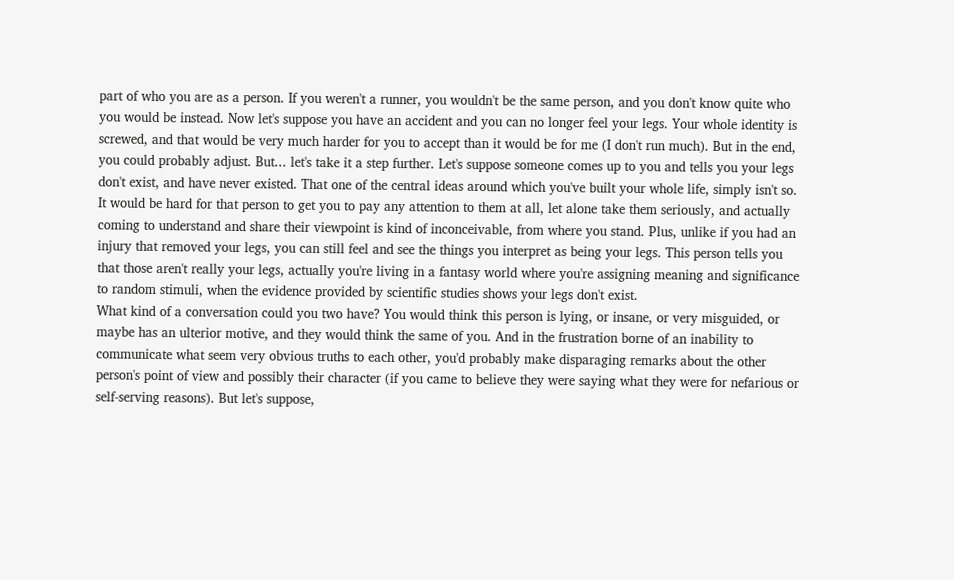part of who you are as a person. If you weren't a runner, you wouldn't be the same person, and you don't know quite who you would be instead. Now let's suppose you have an accident and you can no longer feel your legs. Your whole identity is screwed, and that would be very much harder for you to accept than it would be for me (I don't run much). But in the end, you could probably adjust. But... let's take it a step further. Let's suppose someone comes up to you and tells you your legs don't exist, and have never existed. That one of the central ideas around which you've built your whole life, simply isn't so. It would be hard for that person to get you to pay any attention to them at all, let alone take them seriously, and actually coming to understand and share their viewpoint is kind of inconceivable, from where you stand. Plus, unlike if you had an injury that removed your legs, you can still feel and see the things you interpret as being your legs. This person tells you that those aren't really your legs, actually you're living in a fantasy world where you're assigning meaning and significance to random stimuli, when the evidence provided by scientific studies shows your legs don't exist.
What kind of a conversation could you two have? You would think this person is lying, or insane, or very misguided, or maybe has an ulterior motive, and they would think the same of you. And in the frustration borne of an inability to communicate what seem very obvious truths to each other, you'd probably make disparaging remarks about the other person's point of view and possibly their character (if you came to believe they were saying what they were for nefarious or self-serving reasons). But let's suppose,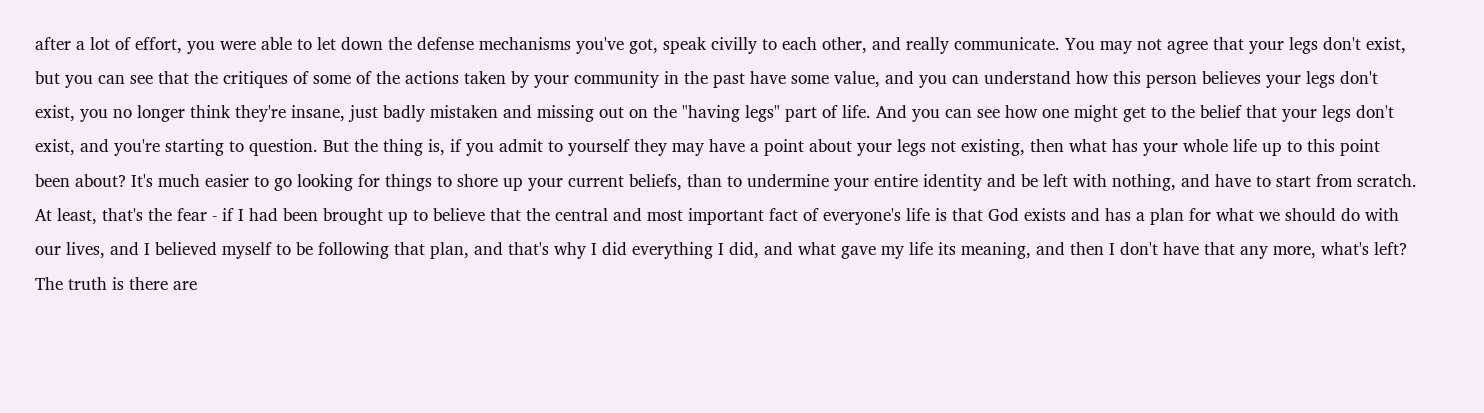after a lot of effort, you were able to let down the defense mechanisms you've got, speak civilly to each other, and really communicate. You may not agree that your legs don't exist, but you can see that the critiques of some of the actions taken by your community in the past have some value, and you can understand how this person believes your legs don't exist, you no longer think they're insane, just badly mistaken and missing out on the "having legs" part of life. And you can see how one might get to the belief that your legs don't exist, and you're starting to question. But the thing is, if you admit to yourself they may have a point about your legs not existing, then what has your whole life up to this point been about? It's much easier to go looking for things to shore up your current beliefs, than to undermine your entire identity and be left with nothing, and have to start from scratch. At least, that's the fear - if I had been brought up to believe that the central and most important fact of everyone's life is that God exists and has a plan for what we should do with our lives, and I believed myself to be following that plan, and that's why I did everything I did, and what gave my life its meaning, and then I don't have that any more, what's left? The truth is there are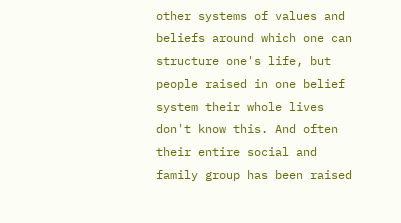other systems of values and beliefs around which one can structure one's life, but people raised in one belief system their whole lives don't know this. And often their entire social and family group has been raised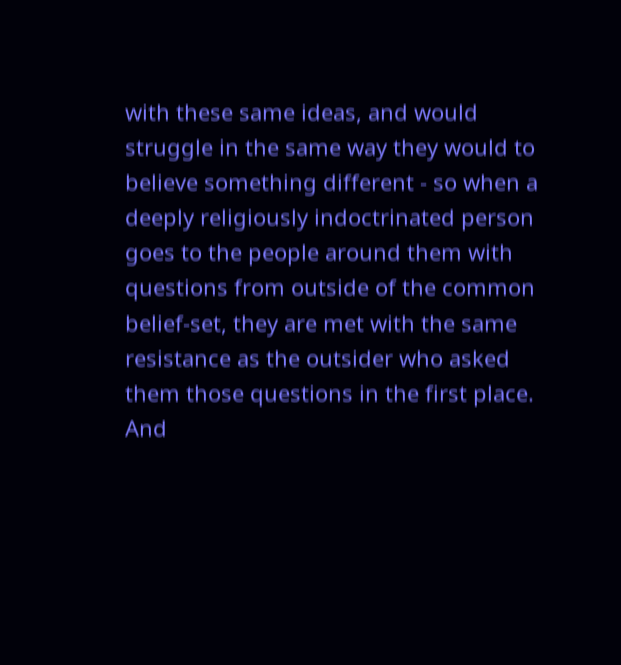with these same ideas, and would struggle in the same way they would to believe something different - so when a deeply religiously indoctrinated person goes to the people around them with questions from outside of the common belief-set, they are met with the same resistance as the outsider who asked them those questions in the first place. And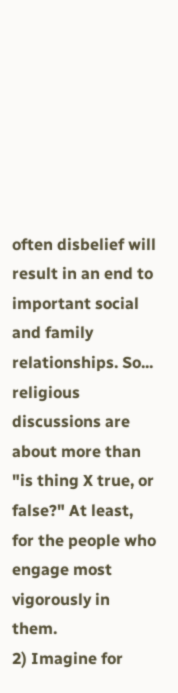often disbelief will result in an end to important social and family relationships. So... religious discussions are about more than "is thing X true, or false?" At least, for the people who engage most vigorously in them.
2) Imagine for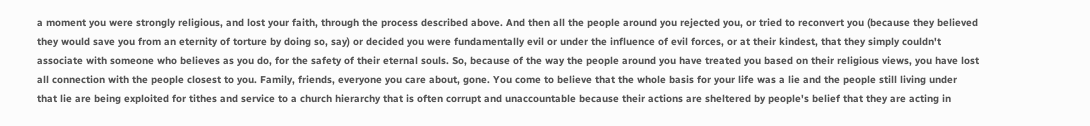a moment you were strongly religious, and lost your faith, through the process described above. And then all the people around you rejected you, or tried to reconvert you (because they believed they would save you from an eternity of torture by doing so, say) or decided you were fundamentally evil or under the influence of evil forces, or at their kindest, that they simply couldn't associate with someone who believes as you do, for the safety of their eternal souls. So, because of the way the people around you have treated you based on their religious views, you have lost all connection with the people closest to you. Family, friends, everyone you care about, gone. You come to believe that the whole basis for your life was a lie and the people still living under that lie are being exploited for tithes and service to a church hierarchy that is often corrupt and unaccountable because their actions are sheltered by people's belief that they are acting in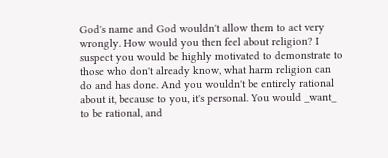God's name and God wouldn't allow them to act very wrongly. How would you then feel about religion? I suspect you would be highly motivated to demonstrate to those who don't already know, what harm religion can do and has done. And you wouldn't be entirely rational about it, because to you, it's personal. You would _want_ to be rational, and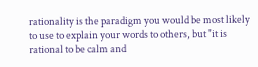rationality is the paradigm you would be most likely to use to explain your words to others, but "it is rational to be calm and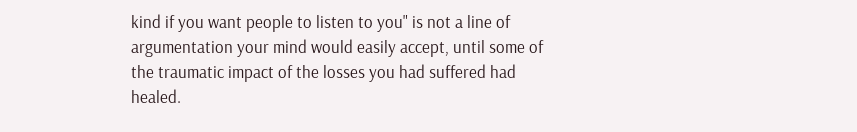kind if you want people to listen to you" is not a line of argumentation your mind would easily accept, until some of the traumatic impact of the losses you had suffered had healed.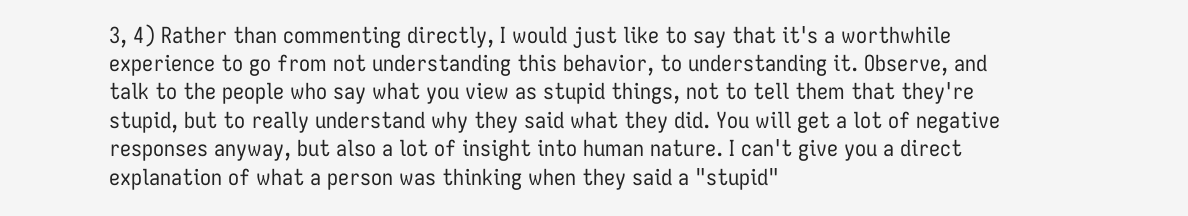3, 4) Rather than commenting directly, I would just like to say that it's a worthwhile experience to go from not understanding this behavior, to understanding it. Observe, and talk to the people who say what you view as stupid things, not to tell them that they're stupid, but to really understand why they said what they did. You will get a lot of negative responses anyway, but also a lot of insight into human nature. I can't give you a direct explanation of what a person was thinking when they said a "stupid"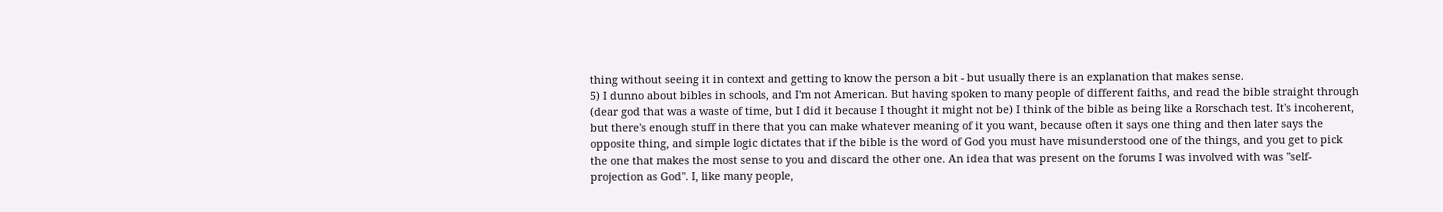thing without seeing it in context and getting to know the person a bit - but usually there is an explanation that makes sense.
5) I dunno about bibles in schools, and I'm not American. But having spoken to many people of different faiths, and read the bible straight through (dear god that was a waste of time, but I did it because I thought it might not be) I think of the bible as being like a Rorschach test. It's incoherent, but there's enough stuff in there that you can make whatever meaning of it you want, because often it says one thing and then later says the opposite thing, and simple logic dictates that if the bible is the word of God you must have misunderstood one of the things, and you get to pick the one that makes the most sense to you and discard the other one. An idea that was present on the forums I was involved with was "self-projection as God". I, like many people,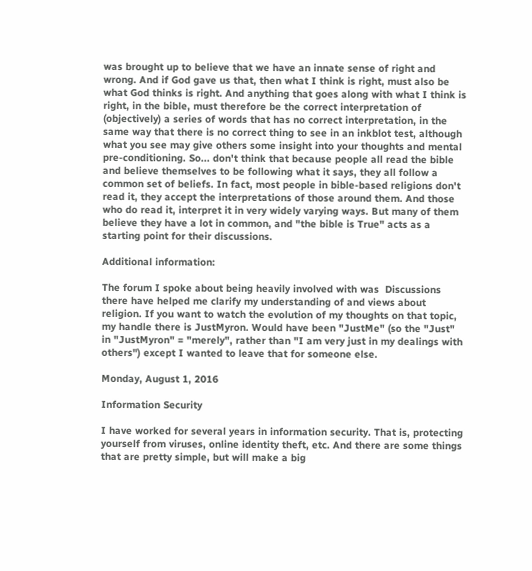was brought up to believe that we have an innate sense of right and wrong. And if God gave us that, then what I think is right, must also be what God thinks is right. And anything that goes along with what I think is right, in the bible, must therefore be the correct interpretation of (objectively) a series of words that has no correct interpretation, in the same way that there is no correct thing to see in an inkblot test, although what you see may give others some insight into your thoughts and mental pre-conditioning. So... don't think that because people all read the bible and believe themselves to be following what it says, they all follow a common set of beliefs. In fact, most people in bible-based religions don't read it, they accept the interpretations of those around them. And those who do read it, interpret it in very widely varying ways. But many of them believe they have a lot in common, and "the bible is True" acts as a starting point for their discussions.

Additional information:

The forum I spoke about being heavily involved with was  Discussions there have helped me clarify my understanding of and views about religion. If you want to watch the evolution of my thoughts on that topic, my handle there is JustMyron. Would have been "JustMe" (so the "Just" in "JustMyron" = "merely", rather than "I am very just in my dealings with others") except I wanted to leave that for someone else.

Monday, August 1, 2016

Information Security

I have worked for several years in information security. That is, protecting yourself from viruses, online identity theft, etc. And there are some things that are pretty simple, but will make a big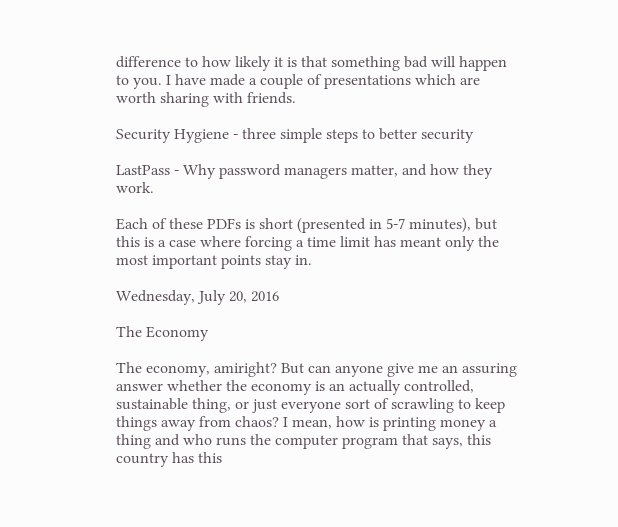difference to how likely it is that something bad will happen to you. I have made a couple of presentations which are worth sharing with friends.

Security Hygiene - three simple steps to better security

LastPass - Why password managers matter, and how they work.

Each of these PDFs is short (presented in 5-7 minutes), but this is a case where forcing a time limit has meant only the most important points stay in.

Wednesday, July 20, 2016

The Economy

The economy, amiright? But can anyone give me an assuring answer whether the economy is an actually controlled, sustainable thing, or just everyone sort of scrawling to keep things away from chaos? I mean, how is printing money a thing and who runs the computer program that says, this country has this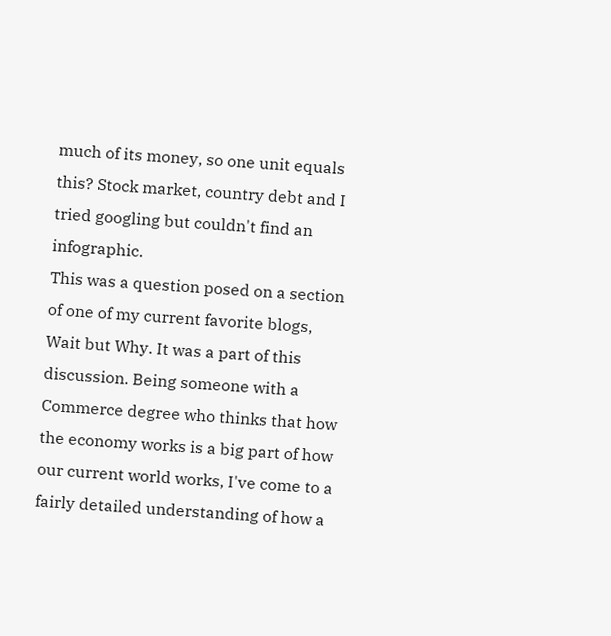much of its money, so one unit equals this? Stock market, country debt and I tried googling but couldn't find an infographic.
This was a question posed on a section of one of my current favorite blogs, Wait but Why. It was a part of this discussion. Being someone with a Commerce degree who thinks that how the economy works is a big part of how our current world works, I've come to a fairly detailed understanding of how a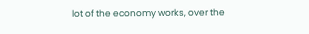lot of the economy works, over the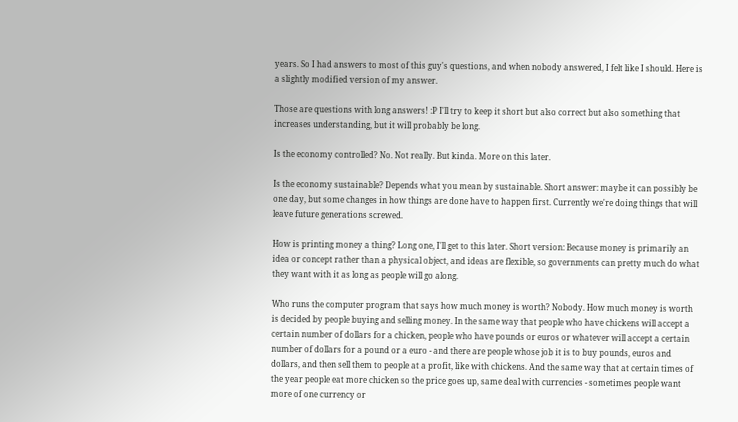years. So I had answers to most of this guy's questions, and when nobody answered, I felt like I should. Here is a slightly modified version of my answer.

Those are questions with long answers! :P I'll try to keep it short but also correct but also something that increases understanding, but it will probably be long.

Is the economy controlled? No. Not really. But kinda. More on this later.

Is the economy sustainable? Depends what you mean by sustainable. Short answer: maybe it can possibly be one day, but some changes in how things are done have to happen first. Currently we're doing things that will leave future generations screwed.

How is printing money a thing? Long one, I'll get to this later. Short version: Because money is primarily an idea or concept rather than a physical object, and ideas are flexible, so governments can pretty much do what they want with it as long as people will go along.

Who runs the computer program that says how much money is worth? Nobody. How much money is worth is decided by people buying and selling money. In the same way that people who have chickens will accept a certain number of dollars for a chicken, people who have pounds or euros or whatever will accept a certain number of dollars for a pound or a euro - and there are people whose job it is to buy pounds, euros and dollars, and then sell them to people at a profit, like with chickens. And the same way that at certain times of the year people eat more chicken so the price goes up, same deal with currencies - sometimes people want more of one currency or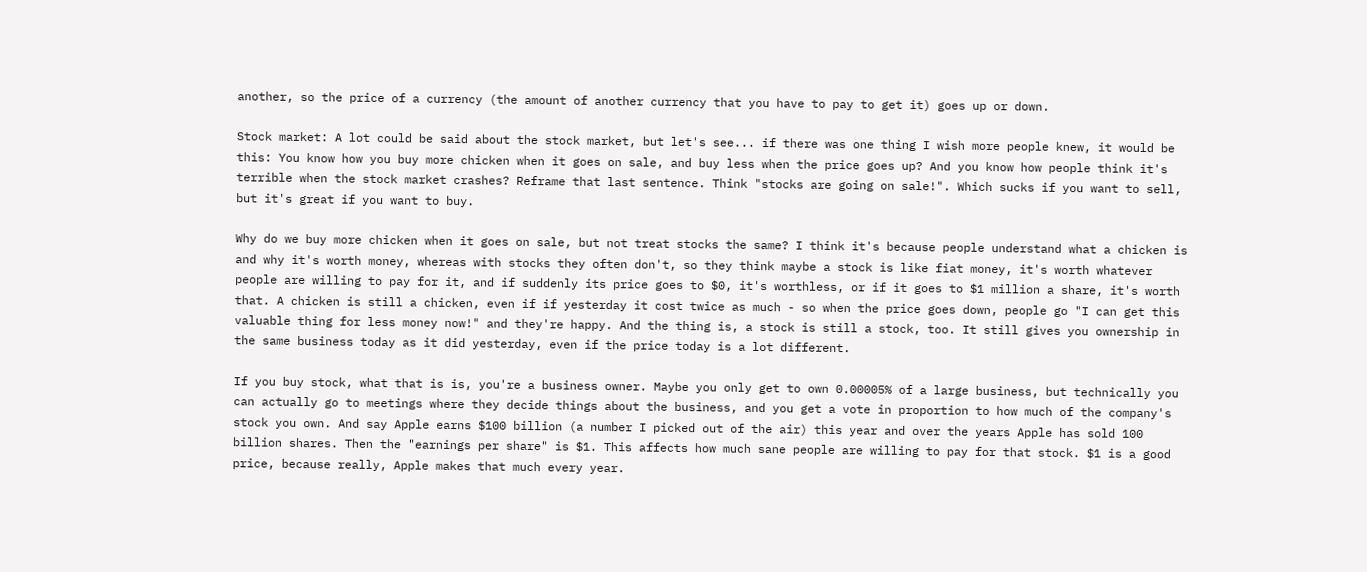another, so the price of a currency (the amount of another currency that you have to pay to get it) goes up or down.

Stock market: A lot could be said about the stock market, but let's see... if there was one thing I wish more people knew, it would be this: You know how you buy more chicken when it goes on sale, and buy less when the price goes up? And you know how people think it's terrible when the stock market crashes? Reframe that last sentence. Think "stocks are going on sale!". Which sucks if you want to sell, but it's great if you want to buy.

Why do we buy more chicken when it goes on sale, but not treat stocks the same? I think it's because people understand what a chicken is and why it's worth money, whereas with stocks they often don't, so they think maybe a stock is like fiat money, it's worth whatever people are willing to pay for it, and if suddenly its price goes to $0, it's worthless, or if it goes to $1 million a share, it's worth that. A chicken is still a chicken, even if if yesterday it cost twice as much - so when the price goes down, people go "I can get this valuable thing for less money now!" and they're happy. And the thing is, a stock is still a stock, too. It still gives you ownership in the same business today as it did yesterday, even if the price today is a lot different.

If you buy stock, what that is is, you're a business owner. Maybe you only get to own 0.00005% of a large business, but technically you can actually go to meetings where they decide things about the business, and you get a vote in proportion to how much of the company's stock you own. And say Apple earns $100 billion (a number I picked out of the air) this year and over the years Apple has sold 100 billion shares. Then the "earnings per share" is $1. This affects how much sane people are willing to pay for that stock. $1 is a good price, because really, Apple makes that much every year.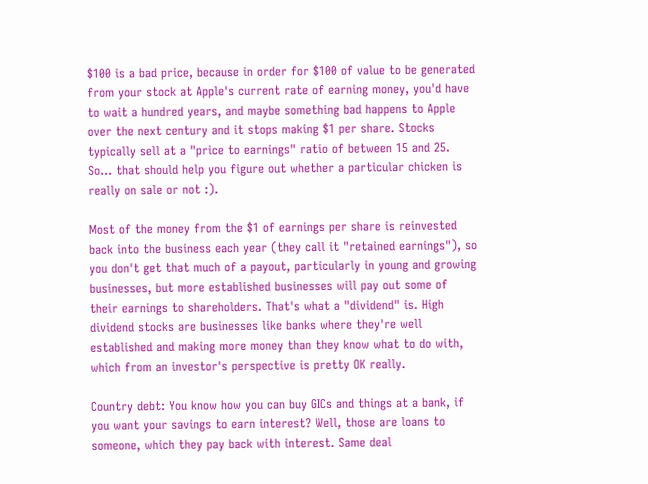$100 is a bad price, because in order for $100 of value to be generated from your stock at Apple's current rate of earning money, you'd have to wait a hundred years, and maybe something bad happens to Apple over the next century and it stops making $1 per share. Stocks typically sell at a "price to earnings" ratio of between 15 and 25. So... that should help you figure out whether a particular chicken is really on sale or not :).

Most of the money from the $1 of earnings per share is reinvested back into the business each year (they call it "retained earnings"), so you don't get that much of a payout, particularly in young and growing businesses, but more established businesses will pay out some of their earnings to shareholders. That's what a "dividend" is. High dividend stocks are businesses like banks where they're well established and making more money than they know what to do with, which from an investor's perspective is pretty OK really.

Country debt: You know how you can buy GICs and things at a bank, if you want your savings to earn interest? Well, those are loans to someone, which they pay back with interest. Same deal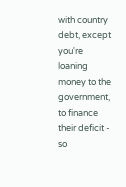with country debt, except you're loaning money to the government, to finance their deficit - so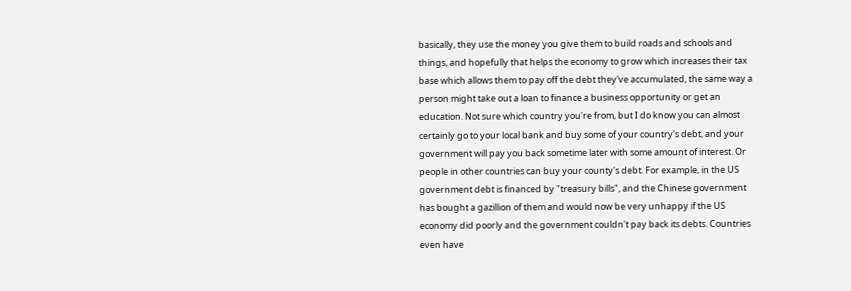basically, they use the money you give them to build roads and schools and things, and hopefully that helps the economy to grow which increases their tax base which allows them to pay off the debt they've accumulated, the same way a person might take out a loan to finance a business opportunity or get an education. Not sure which country you're from, but I do know you can almost certainly go to your local bank and buy some of your country's debt, and your government will pay you back sometime later with some amount of interest. Or people in other countries can buy your county's debt. For example, in the US government debt is financed by "treasury bills", and the Chinese government has bought a gazillion of them and would now be very unhappy if the US economy did poorly and the government couldn't pay back its debts. Countries even have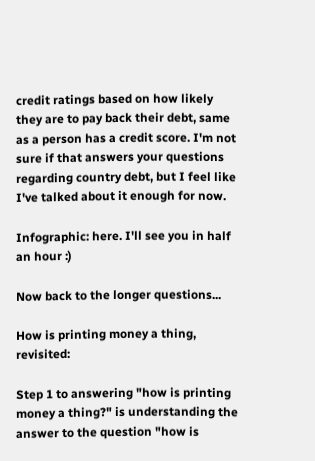credit ratings based on how likely they are to pay back their debt, same as a person has a credit score. I'm not sure if that answers your questions regarding country debt, but I feel like I've talked about it enough for now.

Infographic: here. I'll see you in half an hour :)

Now back to the longer questions...

How is printing money a thing, revisited:

Step 1 to answering "how is printing money a thing?" is understanding the answer to the question "how is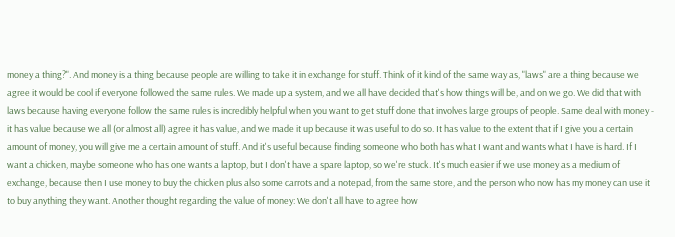money a thing?". And money is a thing because people are willing to take it in exchange for stuff. Think of it kind of the same way as, "laws" are a thing because we agree it would be cool if everyone followed the same rules. We made up a system, and we all have decided that's how things will be, and on we go. We did that with laws because having everyone follow the same rules is incredibly helpful when you want to get stuff done that involves large groups of people. Same deal with money - it has value because we all (or almost all) agree it has value, and we made it up because it was useful to do so. It has value to the extent that if I give you a certain amount of money, you will give me a certain amount of stuff. And it's useful because finding someone who both has what I want and wants what I have is hard. If I want a chicken, maybe someone who has one wants a laptop, but I don't have a spare laptop, so we're stuck. It's much easier if we use money as a medium of exchange, because then I use money to buy the chicken plus also some carrots and a notepad, from the same store, and the person who now has my money can use it to buy anything they want. Another thought regarding the value of money: We don't all have to agree how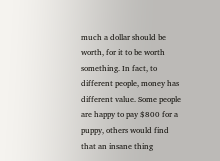much a dollar should be worth, for it to be worth something. In fact, to different people, money has different value. Some people are happy to pay $800 for a puppy, others would find that an insane thing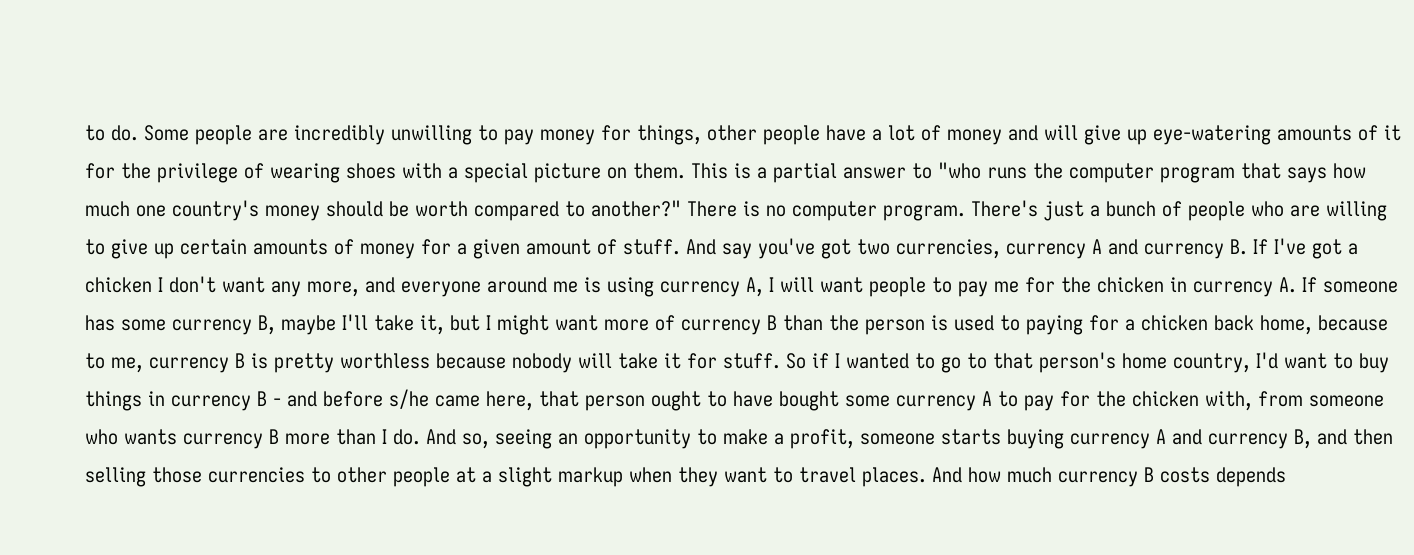to do. Some people are incredibly unwilling to pay money for things, other people have a lot of money and will give up eye-watering amounts of it for the privilege of wearing shoes with a special picture on them. This is a partial answer to "who runs the computer program that says how much one country's money should be worth compared to another?" There is no computer program. There's just a bunch of people who are willing to give up certain amounts of money for a given amount of stuff. And say you've got two currencies, currency A and currency B. If I've got a chicken I don't want any more, and everyone around me is using currency A, I will want people to pay me for the chicken in currency A. If someone has some currency B, maybe I'll take it, but I might want more of currency B than the person is used to paying for a chicken back home, because to me, currency B is pretty worthless because nobody will take it for stuff. So if I wanted to go to that person's home country, I'd want to buy things in currency B - and before s/he came here, that person ought to have bought some currency A to pay for the chicken with, from someone who wants currency B more than I do. And so, seeing an opportunity to make a profit, someone starts buying currency A and currency B, and then selling those currencies to other people at a slight markup when they want to travel places. And how much currency B costs depends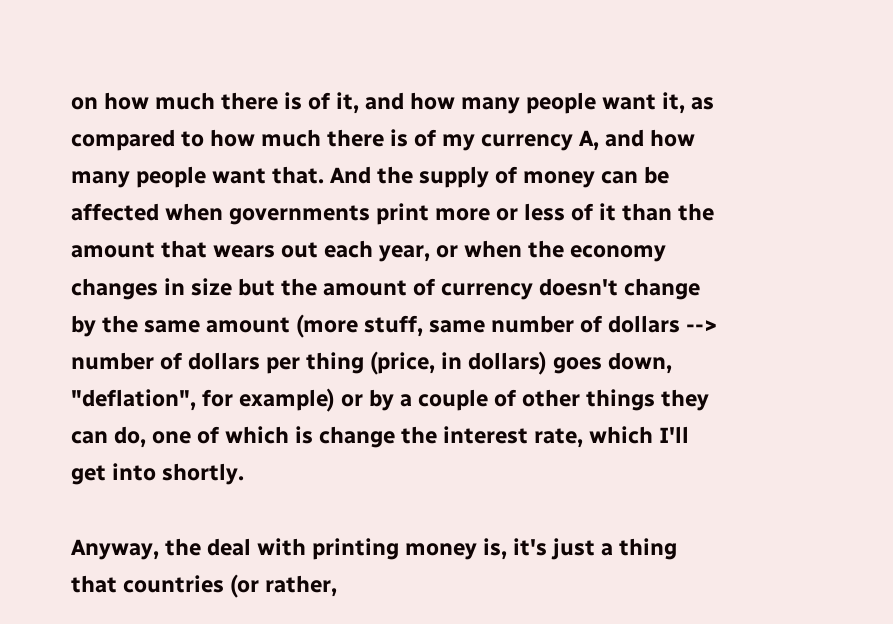on how much there is of it, and how many people want it, as compared to how much there is of my currency A, and how many people want that. And the supply of money can be affected when governments print more or less of it than the amount that wears out each year, or when the economy changes in size but the amount of currency doesn't change by the same amount (more stuff, same number of dollars --> number of dollars per thing (price, in dollars) goes down, "deflation", for example) or by a couple of other things they can do, one of which is change the interest rate, which I'll get into shortly.

Anyway, the deal with printing money is, it's just a thing that countries (or rather,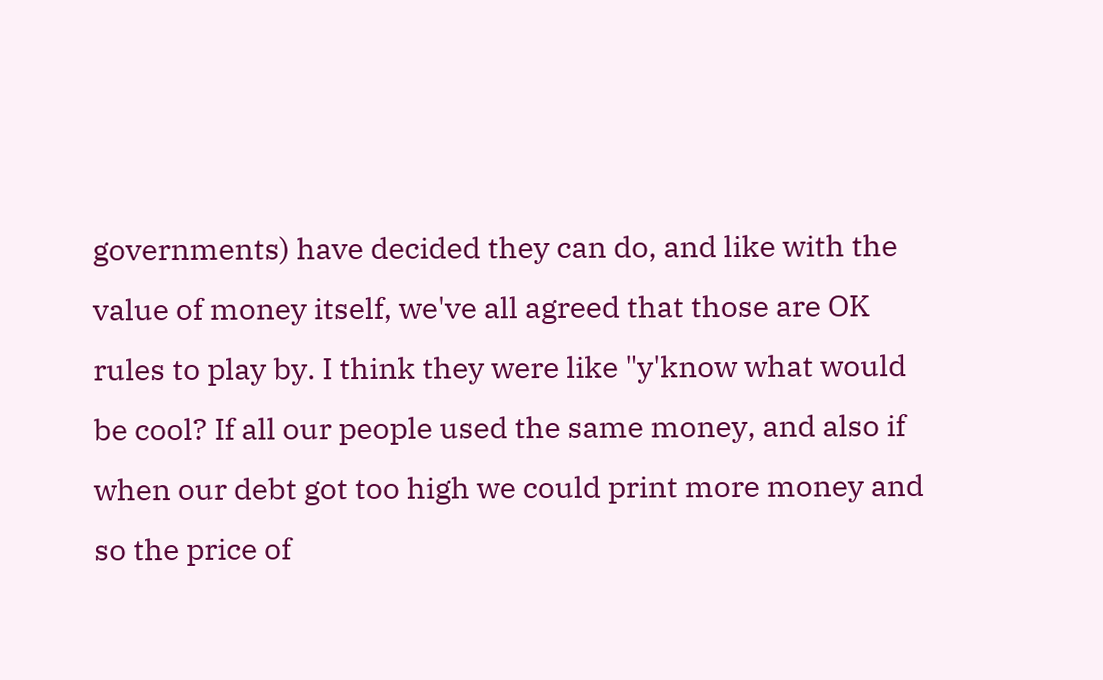governments) have decided they can do, and like with the value of money itself, we've all agreed that those are OK rules to play by. I think they were like "y'know what would be cool? If all our people used the same money, and also if when our debt got too high we could print more money and so the price of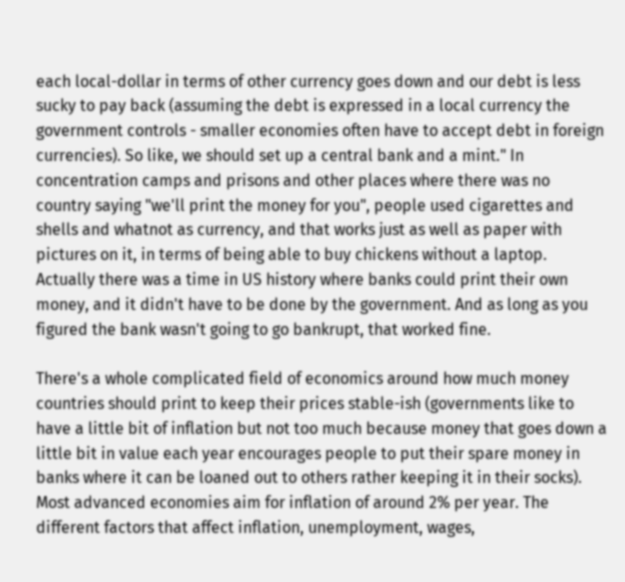each local-dollar in terms of other currency goes down and our debt is less sucky to pay back (assuming the debt is expressed in a local currency the government controls - smaller economies often have to accept debt in foreign currencies). So like, we should set up a central bank and a mint." In concentration camps and prisons and other places where there was no country saying "we'll print the money for you", people used cigarettes and shells and whatnot as currency, and that works just as well as paper with pictures on it, in terms of being able to buy chickens without a laptop. Actually there was a time in US history where banks could print their own money, and it didn't have to be done by the government. And as long as you figured the bank wasn't going to go bankrupt, that worked fine.

There's a whole complicated field of economics around how much money countries should print to keep their prices stable-ish (governments like to have a little bit of inflation but not too much because money that goes down a little bit in value each year encourages people to put their spare money in banks where it can be loaned out to others rather keeping it in their socks). Most advanced economies aim for inflation of around 2% per year. The different factors that affect inflation, unemployment, wages,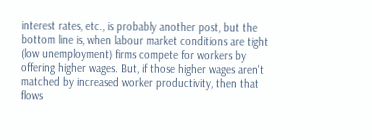interest rates, etc., is probably another post, but the bottom line is, when labour market conditions are tight (low unemployment) firms compete for workers by offering higher wages. But, if those higher wages aren't matched by increased worker productivity, then that flows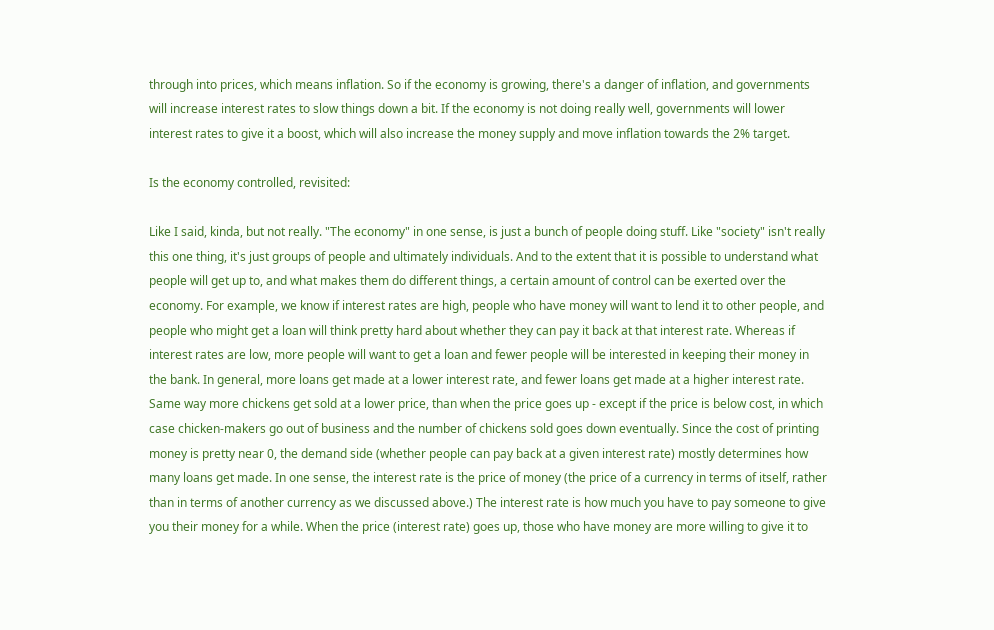through into prices, which means inflation. So if the economy is growing, there's a danger of inflation, and governments will increase interest rates to slow things down a bit. If the economy is not doing really well, governments will lower interest rates to give it a boost, which will also increase the money supply and move inflation towards the 2% target.

Is the economy controlled, revisited:

Like I said, kinda, but not really. "The economy" in one sense, is just a bunch of people doing stuff. Like "society" isn't really this one thing, it's just groups of people and ultimately individuals. And to the extent that it is possible to understand what people will get up to, and what makes them do different things, a certain amount of control can be exerted over the economy. For example, we know if interest rates are high, people who have money will want to lend it to other people, and people who might get a loan will think pretty hard about whether they can pay it back at that interest rate. Whereas if interest rates are low, more people will want to get a loan and fewer people will be interested in keeping their money in the bank. In general, more loans get made at a lower interest rate, and fewer loans get made at a higher interest rate. Same way more chickens get sold at a lower price, than when the price goes up - except if the price is below cost, in which case chicken-makers go out of business and the number of chickens sold goes down eventually. Since the cost of printing money is pretty near 0, the demand side (whether people can pay back at a given interest rate) mostly determines how many loans get made. In one sense, the interest rate is the price of money (the price of a currency in terms of itself, rather than in terms of another currency as we discussed above.) The interest rate is how much you have to pay someone to give you their money for a while. When the price (interest rate) goes up, those who have money are more willing to give it to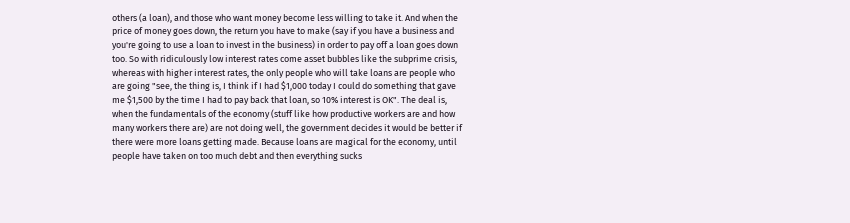others (a loan), and those who want money become less willing to take it. And when the price of money goes down, the return you have to make (say if you have a business and you're going to use a loan to invest in the business) in order to pay off a loan goes down too. So with ridiculously low interest rates come asset bubbles like the subprime crisis, whereas with higher interest rates, the only people who will take loans are people who are going "see, the thing is, I think if I had $1,000 today I could do something that gave me $1,500 by the time I had to pay back that loan, so 10% interest is OK". The deal is, when the fundamentals of the economy (stuff like how productive workers are and how many workers there are) are not doing well, the government decides it would be better if there were more loans getting made. Because loans are magical for the economy, until people have taken on too much debt and then everything sucks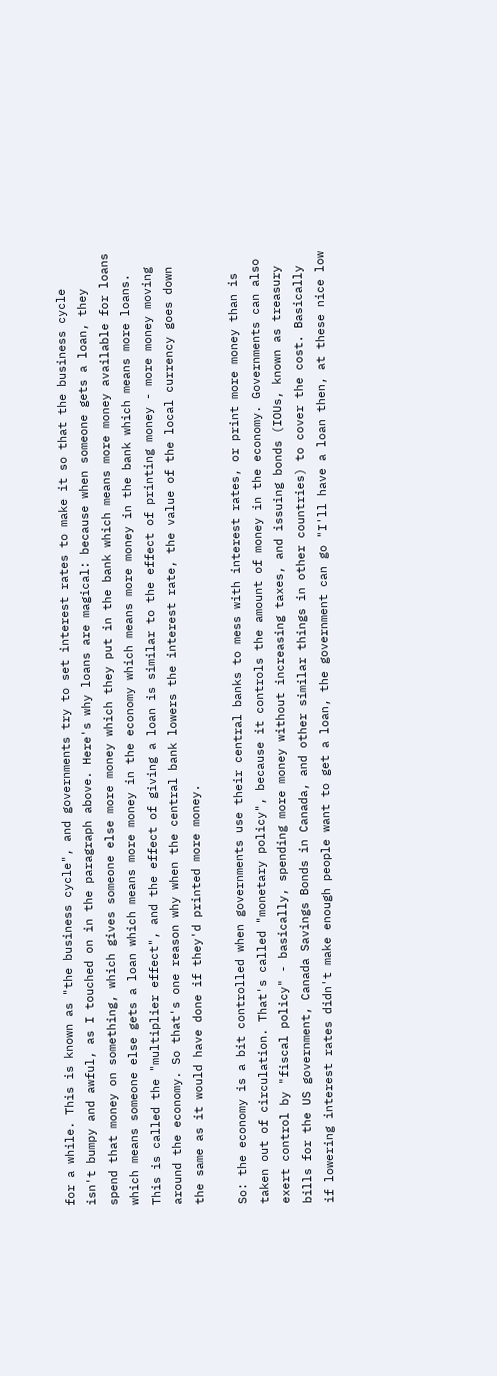for a while. This is known as "the business cycle", and governments try to set interest rates to make it so that the business cycle isn't bumpy and awful, as I touched on in the paragraph above. Here's why loans are magical: because when someone gets a loan, they spend that money on something, which gives someone else more money which they put in the bank which means more money available for loans which means someone else gets a loan which means more money in the economy which means more money in the bank which means more loans. This is called the "multiplier effect", and the effect of giving a loan is similar to the effect of printing money - more money moving around the economy. So that's one reason why when the central bank lowers the interest rate, the value of the local currency goes down the same as it would have done if they'd printed more money.

So: the economy is a bit controlled when governments use their central banks to mess with interest rates, or print more money than is taken out of circulation. That's called "monetary policy", because it controls the amount of money in the economy. Governments can also exert control by "fiscal policy" - basically, spending more money without increasing taxes, and issuing bonds (IOUs, known as treasury bills for the US government, Canada Savings Bonds in Canada, and other similar things in other countries) to cover the cost. Basically if lowering interest rates didn't make enough people want to get a loan, the government can go "I'll have a loan then, at these nice low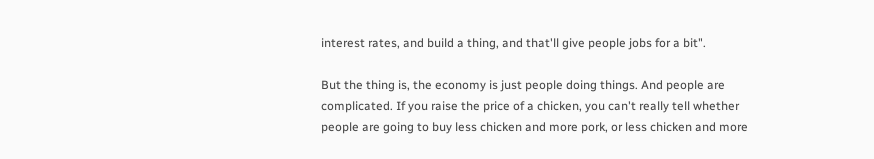interest rates, and build a thing, and that'll give people jobs for a bit".

But the thing is, the economy is just people doing things. And people are complicated. If you raise the price of a chicken, you can't really tell whether people are going to buy less chicken and more pork, or less chicken and more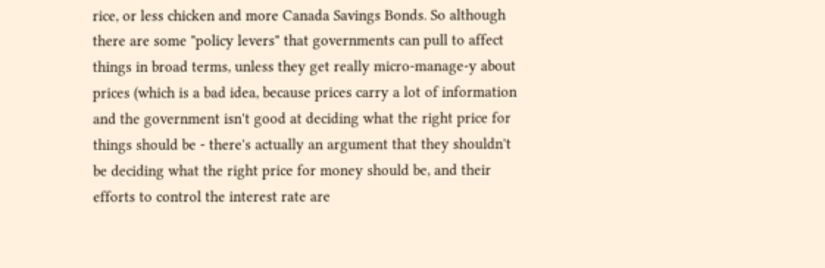rice, or less chicken and more Canada Savings Bonds. So although there are some "policy levers" that governments can pull to affect things in broad terms, unless they get really micro-manage-y about prices (which is a bad idea, because prices carry a lot of information and the government isn't good at deciding what the right price for things should be - there's actually an argument that they shouldn't be deciding what the right price for money should be, and their efforts to control the interest rate are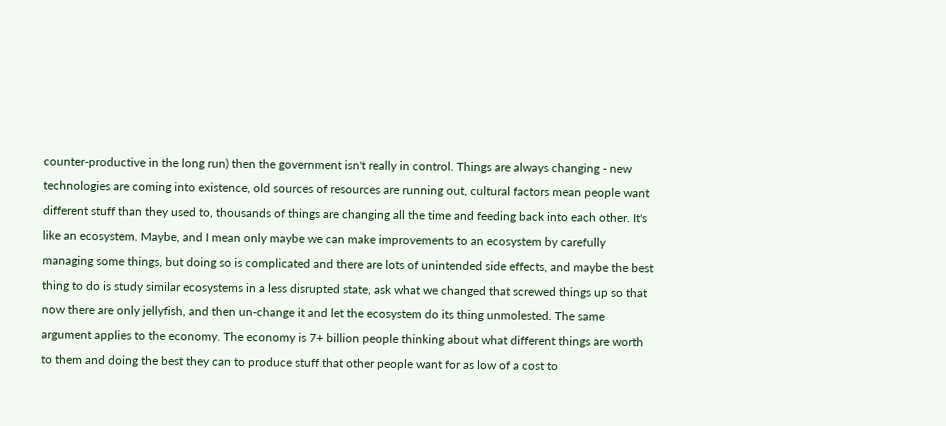counter-productive in the long run) then the government isn't really in control. Things are always changing - new technologies are coming into existence, old sources of resources are running out, cultural factors mean people want different stuff than they used to, thousands of things are changing all the time and feeding back into each other. It's like an ecosystem. Maybe, and I mean only maybe we can make improvements to an ecosystem by carefully managing some things, but doing so is complicated and there are lots of unintended side effects, and maybe the best thing to do is study similar ecosystems in a less disrupted state, ask what we changed that screwed things up so that now there are only jellyfish, and then un-change it and let the ecosystem do its thing unmolested. The same argument applies to the economy. The economy is 7+ billion people thinking about what different things are worth to them and doing the best they can to produce stuff that other people want for as low of a cost to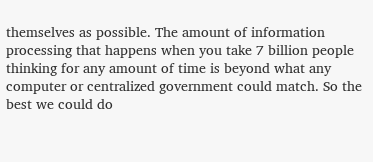themselves as possible. The amount of information processing that happens when you take 7 billion people thinking for any amount of time is beyond what any computer or centralized government could match. So the best we could do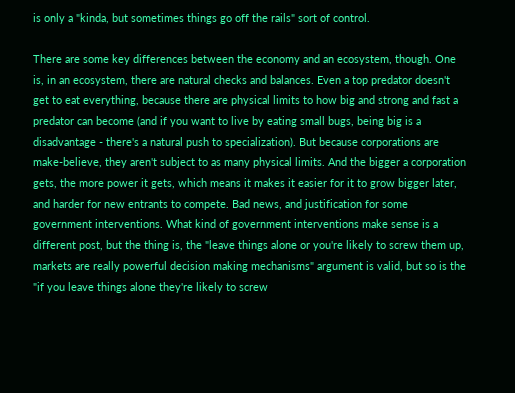is only a "kinda, but sometimes things go off the rails" sort of control.

There are some key differences between the economy and an ecosystem, though. One is, in an ecosystem, there are natural checks and balances. Even a top predator doesn't get to eat everything, because there are physical limits to how big and strong and fast a predator can become (and if you want to live by eating small bugs, being big is a disadvantage - there's a natural push to specialization). But because corporations are make-believe, they aren't subject to as many physical limits. And the bigger a corporation gets, the more power it gets, which means it makes it easier for it to grow bigger later, and harder for new entrants to compete. Bad news, and justification for some government interventions. What kind of government interventions make sense is a different post, but the thing is, the "leave things alone or you're likely to screw them up, markets are really powerful decision making mechanisms" argument is valid, but so is the "if you leave things alone they're likely to screw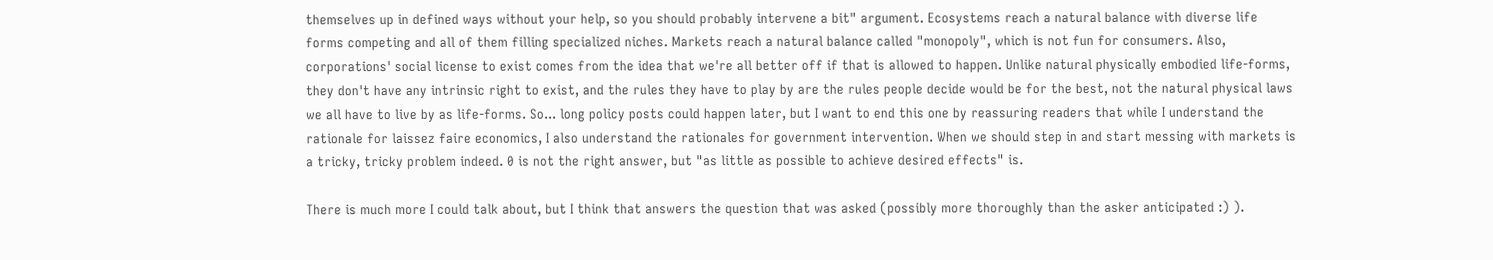themselves up in defined ways without your help, so you should probably intervene a bit" argument. Ecosystems reach a natural balance with diverse life forms competing and all of them filling specialized niches. Markets reach a natural balance called "monopoly", which is not fun for consumers. Also, corporations' social license to exist comes from the idea that we're all better off if that is allowed to happen. Unlike natural physically embodied life-forms, they don't have any intrinsic right to exist, and the rules they have to play by are the rules people decide would be for the best, not the natural physical laws we all have to live by as life-forms. So... long policy posts could happen later, but I want to end this one by reassuring readers that while I understand the rationale for laissez faire economics, I also understand the rationales for government intervention. When we should step in and start messing with markets is a tricky, tricky problem indeed. 0 is not the right answer, but "as little as possible to achieve desired effects" is.

There is much more I could talk about, but I think that answers the question that was asked (possibly more thoroughly than the asker anticipated :) ).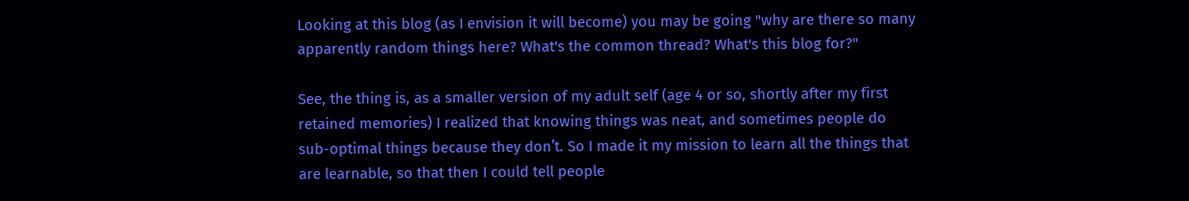Looking at this blog (as I envision it will become) you may be going "why are there so many apparently random things here? What's the common thread? What's this blog for?"

See, the thing is, as a smaller version of my adult self (age 4 or so, shortly after my first retained memories) I realized that knowing things was neat, and sometimes people do sub-optimal things because they don’t. So I made it my mission to learn all the things that are learnable, so that then I could tell people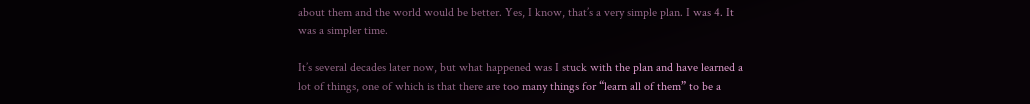about them and the world would be better. Yes, I know, that’s a very simple plan. I was 4. It was a simpler time.

It’s several decades later now, but what happened was I stuck with the plan and have learned a lot of things, one of which is that there are too many things for “learn all of them” to be a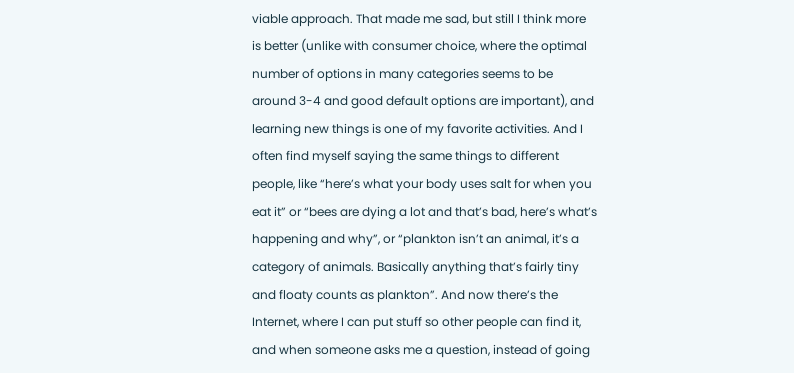viable approach. That made me sad, but still I think more is better (unlike with consumer choice, where the optimal number of options in many categories seems to be around 3-4 and good default options are important), and learning new things is one of my favorite activities. And I often find myself saying the same things to different people, like “here’s what your body uses salt for when you eat it” or “bees are dying a lot and that’s bad, here’s what’s happening and why”, or “plankton isn’t an animal, it’s a category of animals. Basically anything that’s fairly tiny and floaty counts as plankton”. And now there’s the Internet, where I can put stuff so other people can find it, and when someone asks me a question, instead of going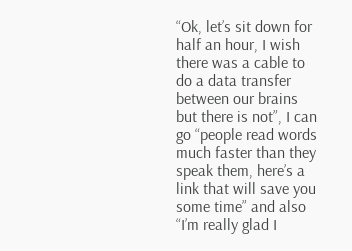“Ok, let’s sit down for half an hour, I wish there was a cable to do a data transfer between our brains but there is not”, I can go “people read words much faster than they speak them, here’s a link that will save you some time” and also “I’m really glad I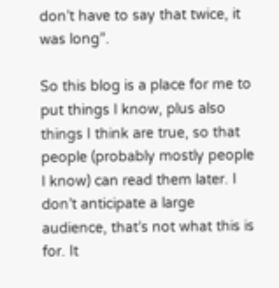don’t have to say that twice, it was long”.

So this blog is a place for me to put things I know, plus also things I think are true, so that people (probably mostly people I know) can read them later. I don’t anticipate a large audience, that’s not what this is for. It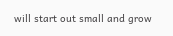will start out small and grow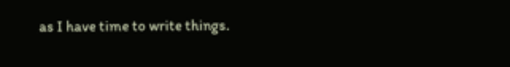as I have time to write things.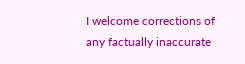I welcome corrections of any factually inaccurate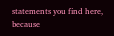statements you find here, because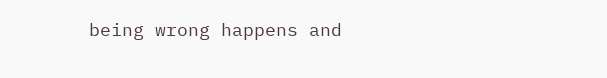being wrong happens and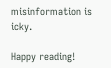misinformation is icky.

Happy reading!